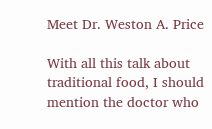Meet Dr. Weston A. Price

With all this talk about traditional food, I should mention the doctor who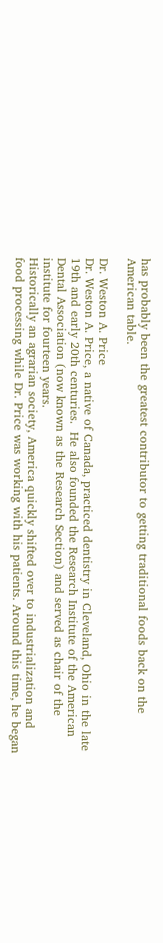has probably been the greatest contributor to getting traditional foods back on the American table.

Dr. Weston A. Price
Dr. Weston A. Price, a native of Canada, practiced dentistry in Cleveland, Ohio in the late 19th and early 20th centuries.  He also founded the Research Institute of the American Dental Association (now known as the Research Section) and served as chair of the institute for fourteen years.
Historically an agrarian society, America quickly shifted over to industrialization and food processing while Dr. Price was working with his patients. Around this time, he began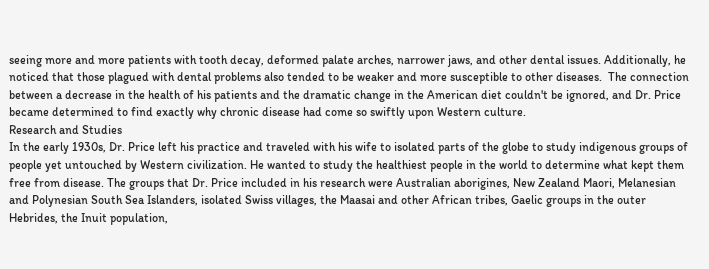seeing more and more patients with tooth decay, deformed palate arches, narrower jaws, and other dental issues. Additionally, he noticed that those plagued with dental problems also tended to be weaker and more susceptible to other diseases.  The connection between a decrease in the health of his patients and the dramatic change in the American diet couldn't be ignored, and Dr. Price became determined to find exactly why chronic disease had come so swiftly upon Western culture.
Research and Studies
In the early 1930s, Dr. Price left his practice and traveled with his wife to isolated parts of the globe to study indigenous groups of people yet untouched by Western civilization. He wanted to study the healthiest people in the world to determine what kept them free from disease. The groups that Dr. Price included in his research were Australian aborigines, New Zealand Maori, Melanesian and Polynesian South Sea Islanders, isolated Swiss villages, the Maasai and other African tribes, Gaelic groups in the outer Hebrides, the Inuit population,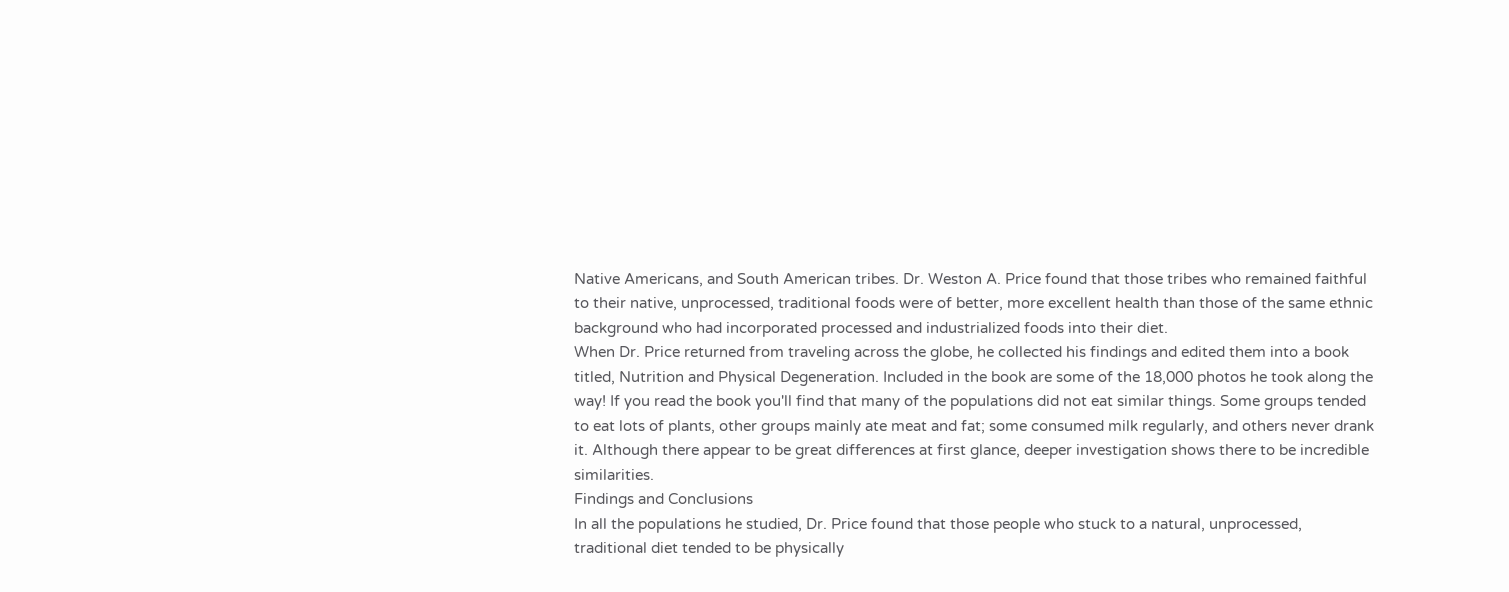Native Americans, and South American tribes. Dr. Weston A. Price found that those tribes who remained faithful to their native, unprocessed, traditional foods were of better, more excellent health than those of the same ethnic background who had incorporated processed and industrialized foods into their diet.
When Dr. Price returned from traveling across the globe, he collected his findings and edited them into a book titled, Nutrition and Physical Degeneration. Included in the book are some of the 18,000 photos he took along the way! If you read the book you'll find that many of the populations did not eat similar things. Some groups tended to eat lots of plants, other groups mainly ate meat and fat; some consumed milk regularly, and others never drank it. Although there appear to be great differences at first glance, deeper investigation shows there to be incredible similarities.
Findings and Conclusions
In all the populations he studied, Dr. Price found that those people who stuck to a natural, unprocessed, traditional diet tended to be physically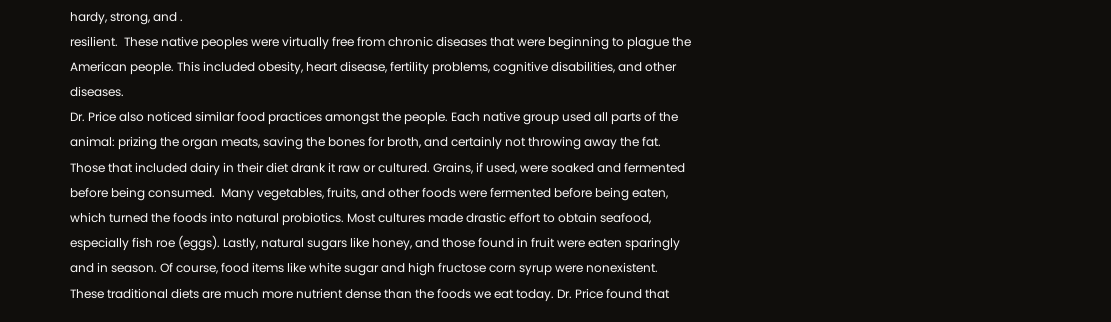hardy, strong, and .
resilient.  These native peoples were virtually free from chronic diseases that were beginning to plague the American people. This included obesity, heart disease, fertility problems, cognitive disabilities, and other diseases.
Dr. Price also noticed similar food practices amongst the people. Each native group used all parts of the animal: prizing the organ meats, saving the bones for broth, and certainly not throwing away the fat. Those that included dairy in their diet drank it raw or cultured. Grains, if used, were soaked and fermented before being consumed.  Many vegetables, fruits, and other foods were fermented before being eaten, which turned the foods into natural probiotics. Most cultures made drastic effort to obtain seafood, especially fish roe (eggs). Lastly, natural sugars like honey, and those found in fruit were eaten sparingly and in season. Of course, food items like white sugar and high fructose corn syrup were nonexistent.
These traditional diets are much more nutrient dense than the foods we eat today. Dr. Price found that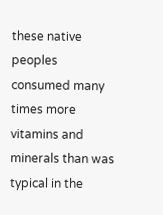these native peoples consumed many times more vitamins and minerals than was typical in the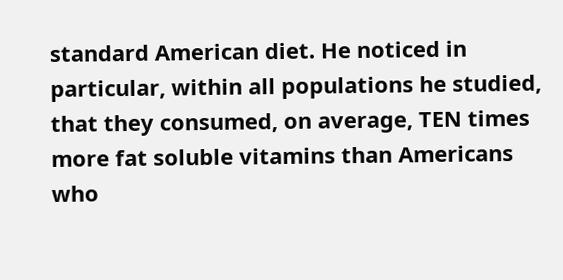standard American diet. He noticed in particular, within all populations he studied, that they consumed, on average, TEN times more fat soluble vitamins than Americans who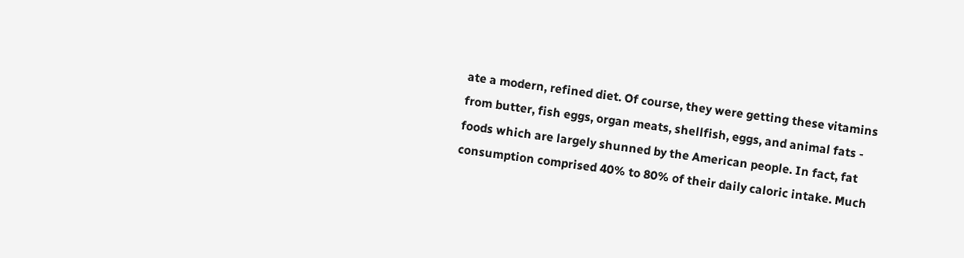ate a modern, refined diet. Of course, they were getting these vitamins from butter, fish eggs, organ meats, shellfish, eggs, and animal fats - foods which are largely shunned by the American people. In fact, fat consumption comprised 40% to 80% of their daily caloric intake. Much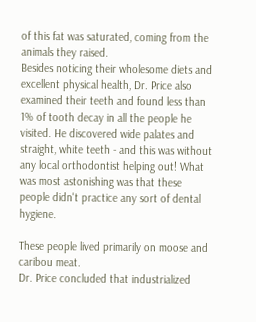of this fat was saturated, coming from the animals they raised.
Besides noticing their wholesome diets and excellent physical health, Dr. Price also examined their teeth and found less than 1% of tooth decay in all the people he visited. He discovered wide palates and straight, white teeth - and this was without any local orthodontist helping out! What was most astonishing was that these people didn't practice any sort of dental hygiene.

These people lived primarily on moose and caribou meat.
Dr. Price concluded that industrialized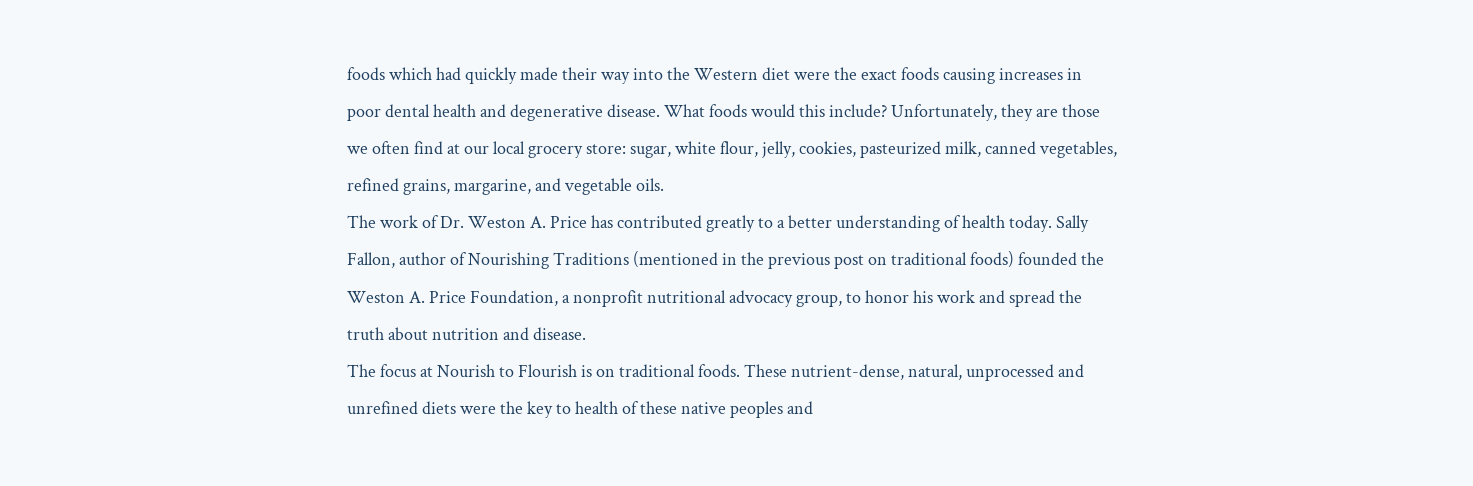foods which had quickly made their way into the Western diet were the exact foods causing increases in poor dental health and degenerative disease. What foods would this include? Unfortunately, they are those we often find at our local grocery store: sugar, white flour, jelly, cookies, pasteurized milk, canned vegetables, refined grains, margarine, and vegetable oils.
The work of Dr. Weston A. Price has contributed greatly to a better understanding of health today. Sally Fallon, author of Nourishing Traditions (mentioned in the previous post on traditional foods) founded the Weston A. Price Foundation, a nonprofit nutritional advocacy group, to honor his work and spread the truth about nutrition and disease.
The focus at Nourish to Flourish is on traditional foods. These nutrient-dense, natural, unprocessed and unrefined diets were the key to health of these native peoples and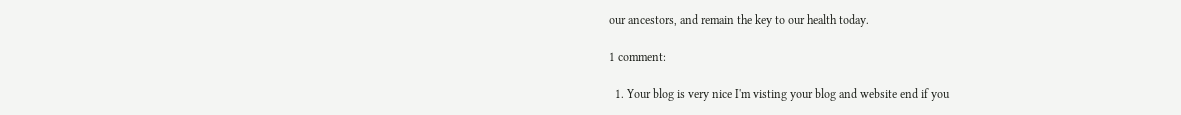our ancestors, and remain the key to our health today.

1 comment:

  1. Your blog is very nice I'm visting your blog and website end if you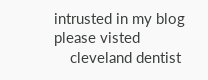intrusted in my blog please visted
    cleveland dentist